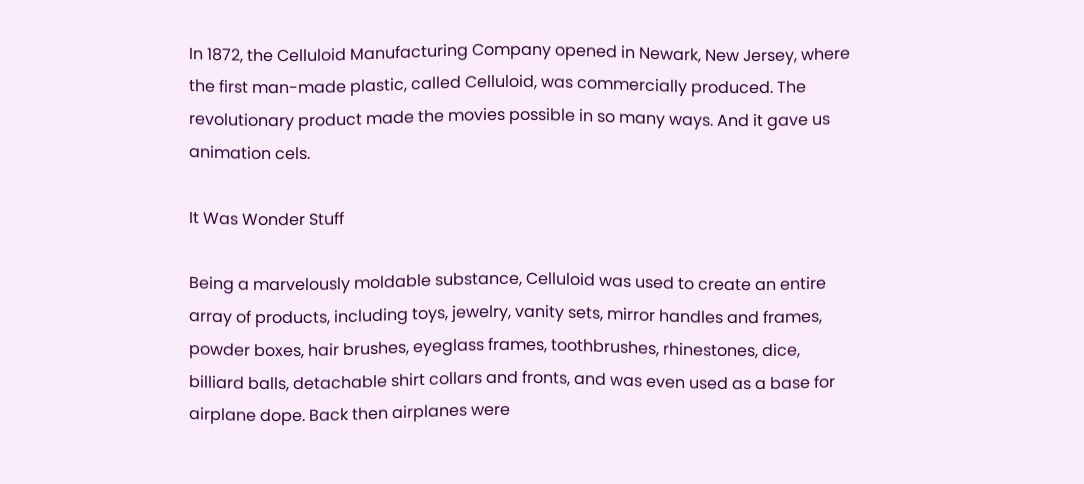In 1872, the Celluloid Manufacturing Company opened in Newark, New Jersey, where the first man-made plastic, called Celluloid, was commercially produced. The revolutionary product made the movies possible in so many ways. And it gave us animation cels.

It Was Wonder Stuff

Being a marvelously moldable substance, Celluloid was used to create an entire array of products, including toys, jewelry, vanity sets, mirror handles and frames, powder boxes, hair brushes, eyeglass frames, toothbrushes, rhinestones, dice, billiard balls, detachable shirt collars and fronts, and was even used as a base for airplane dope. Back then airplanes were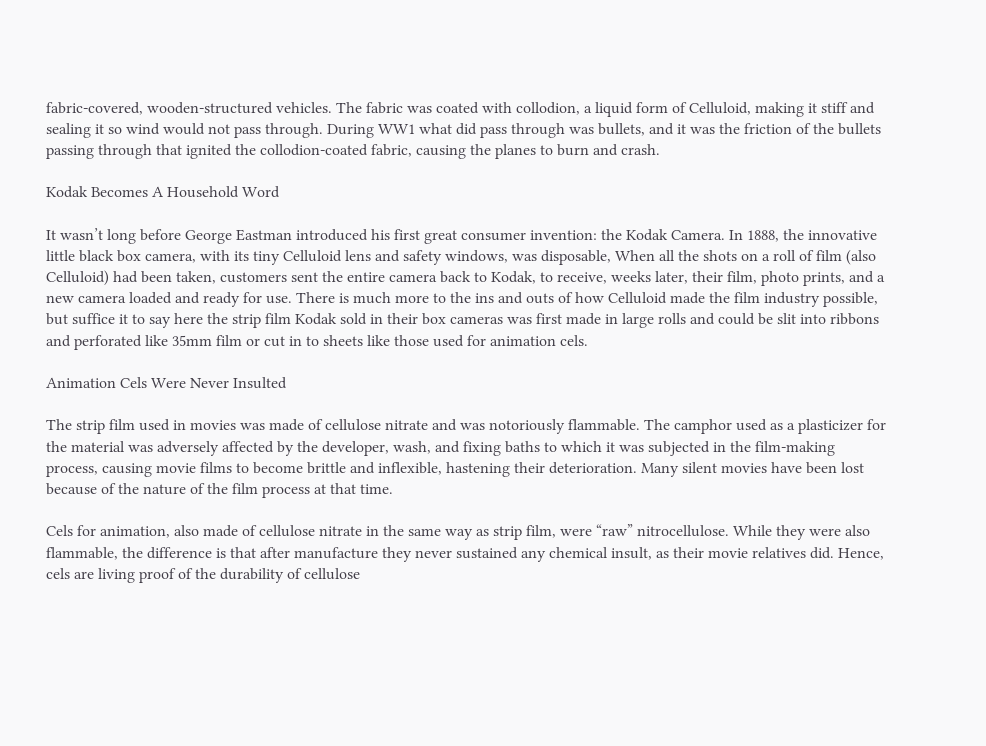fabric-covered, wooden-structured vehicles. The fabric was coated with collodion, a liquid form of Celluloid, making it stiff and sealing it so wind would not pass through. During WW1 what did pass through was bullets, and it was the friction of the bullets passing through that ignited the collodion-coated fabric, causing the planes to burn and crash.

Kodak Becomes A Household Word

It wasn’t long before George Eastman introduced his first great consumer invention: the Kodak Camera. In 1888, the innovative little black box camera, with its tiny Celluloid lens and safety windows, was disposable, When all the shots on a roll of film (also Celluloid) had been taken, customers sent the entire camera back to Kodak, to receive, weeks later, their film, photo prints, and a new camera loaded and ready for use. There is much more to the ins and outs of how Celluloid made the film industry possible, but suffice it to say here the strip film Kodak sold in their box cameras was first made in large rolls and could be slit into ribbons and perforated like 35mm film or cut in to sheets like those used for animation cels.

Animation Cels Were Never Insulted

The strip film used in movies was made of cellulose nitrate and was notoriously flammable. The camphor used as a plasticizer for the material was adversely affected by the developer, wash, and fixing baths to which it was subjected in the film-making process, causing movie films to become brittle and inflexible, hastening their deterioration. Many silent movies have been lost because of the nature of the film process at that time.

Cels for animation, also made of cellulose nitrate in the same way as strip film, were “raw” nitrocellulose. While they were also flammable, the difference is that after manufacture they never sustained any chemical insult, as their movie relatives did. Hence, cels are living proof of the durability of cellulose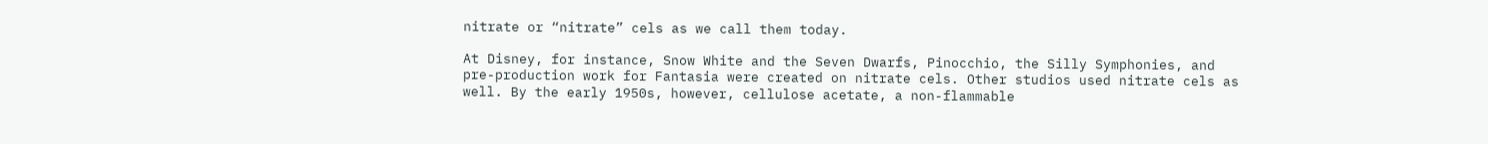nitrate or “nitrate” cels as we call them today.

At Disney, for instance, Snow White and the Seven Dwarfs, Pinocchio, the Silly Symphonies, and pre-production work for Fantasia were created on nitrate cels. Other studios used nitrate cels as well. By the early 1950s, however, cellulose acetate, a non-flammable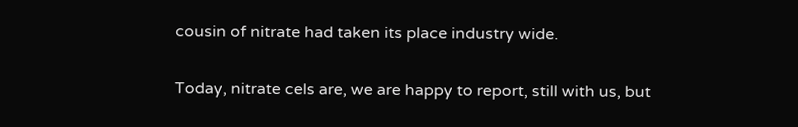cousin of nitrate had taken its place industry wide.

Today, nitrate cels are, we are happy to report, still with us, but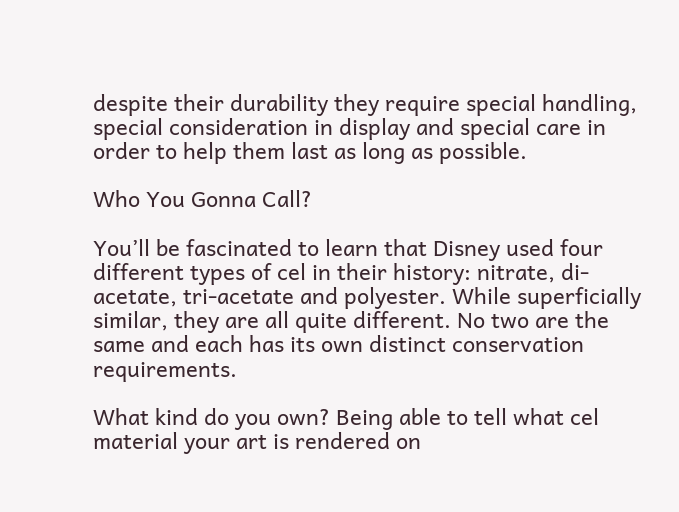despite their durability they require special handling, special consideration in display and special care in order to help them last as long as possible.

Who You Gonna Call?

You’ll be fascinated to learn that Disney used four different types of cel in their history: nitrate, di-acetate, tri-acetate and polyester. While superficially similar, they are all quite different. No two are the same and each has its own distinct conservation requirements.

What kind do you own? Being able to tell what cel material your art is rendered on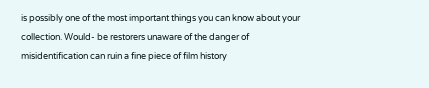is possibly one of the most important things you can know about your collection. Would- be restorers unaware of the danger of misidentification can ruin a fine piece of film history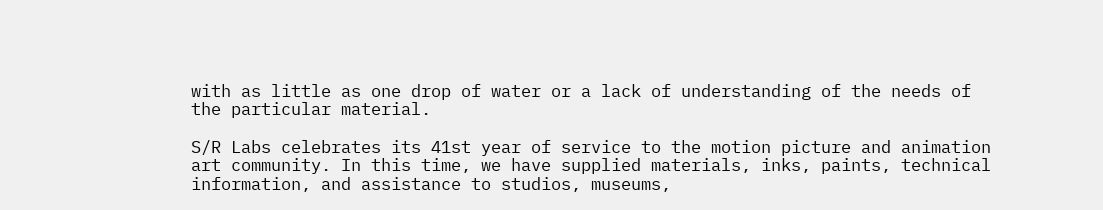with as little as one drop of water or a lack of understanding of the needs of the particular material.

S/R Labs celebrates its 41st year of service to the motion picture and animation art community. In this time, we have supplied materials, inks, paints, technical information, and assistance to studios, museums,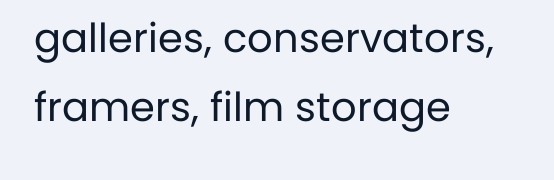galleries, conservators, framers, film storage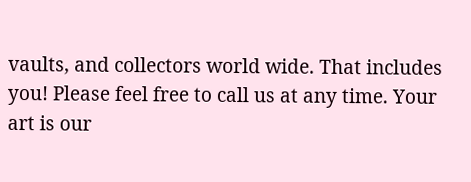vaults, and collectors world wide. That includes you! Please feel free to call us at any time. Your art is our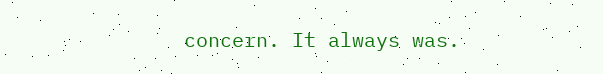concern. It always was.